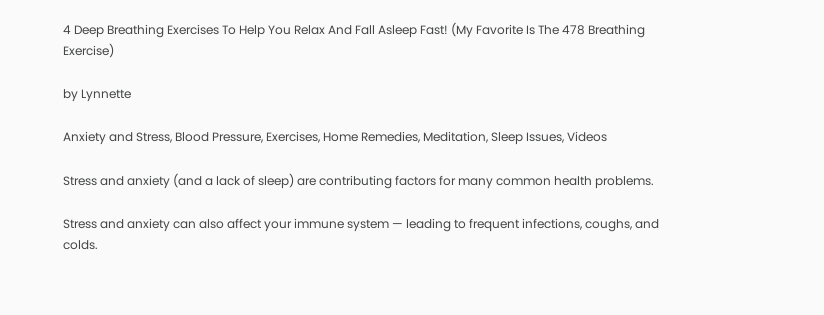4 Deep Breathing Exercises To Help You Relax And Fall Asleep Fast! (My Favorite Is The 478 Breathing Exercise)

by Lynnette

Anxiety and Stress, Blood Pressure, Exercises, Home Remedies, Meditation, Sleep Issues, Videos

Stress and anxiety (and a lack of sleep) are contributing factors for many common health problems.

Stress and anxiety can also affect your immune system — leading to frequent infections, coughs, and colds.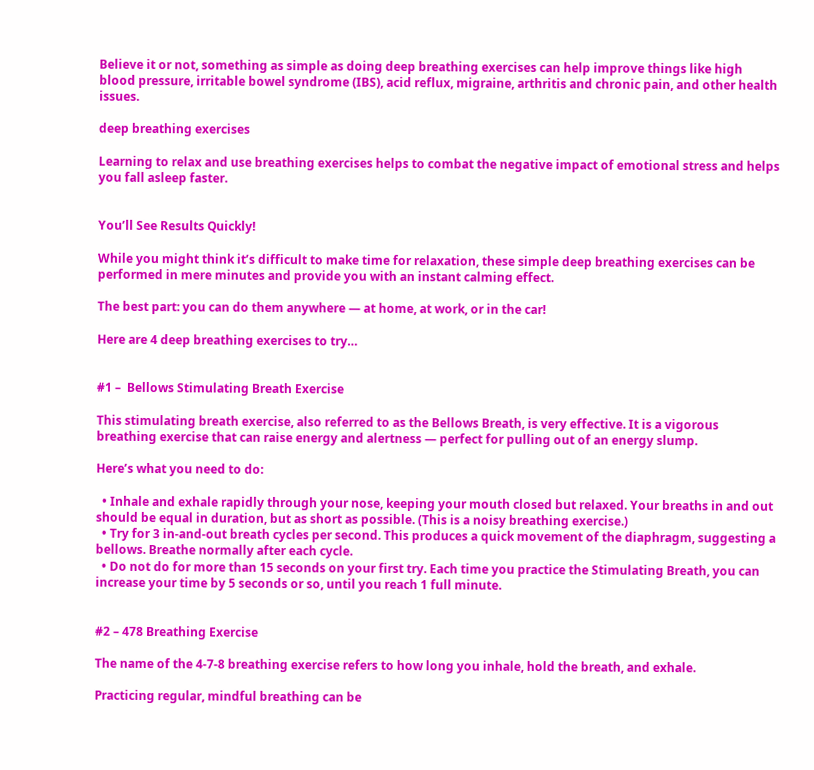Believe it or not, something as simple as doing deep breathing exercises can help improve things like high blood pressure, irritable bowel syndrome (IBS), acid reflux, migraine, arthritis and chronic pain, and other health issues.

deep breathing exercises

Learning to relax and use breathing exercises helps to combat the negative impact of emotional stress and helps you fall asleep faster.


You’ll See Results Quickly!

While you might think it’s difficult to make time for relaxation, these simple deep breathing exercises can be performed in mere minutes and provide you with an instant calming effect.

The best part: you can do them anywhere — at home, at work, or in the car!

Here are 4 deep breathing exercises to try…


#1 –  Bellows Stimulating Breath Exercise

This stimulating breath exercise, also referred to as the Bellows Breath, is very effective. It is a vigorous breathing exercise that can raise energy and alertness — perfect for pulling out of an energy slump.

Here’s what you need to do:

  • Inhale and exhale rapidly through your nose, keeping your mouth closed but relaxed. Your breaths in and out should be equal in duration, but as short as possible. (This is a noisy breathing exercise.)
  • Try for 3 in-and-out breath cycles per second. This produces a quick movement of the diaphragm, suggesting a bellows. Breathe normally after each cycle.
  • Do not do for more than 15 seconds on your first try. Each time you practice the Stimulating Breath, you can increase your time by 5 seconds or so, until you reach 1 full minute.


#2 – 478 Breathing Exercise

The name of the 4-7-8 breathing exercise refers to how long you inhale, hold the breath, and exhale.

Practicing regular, mindful breathing can be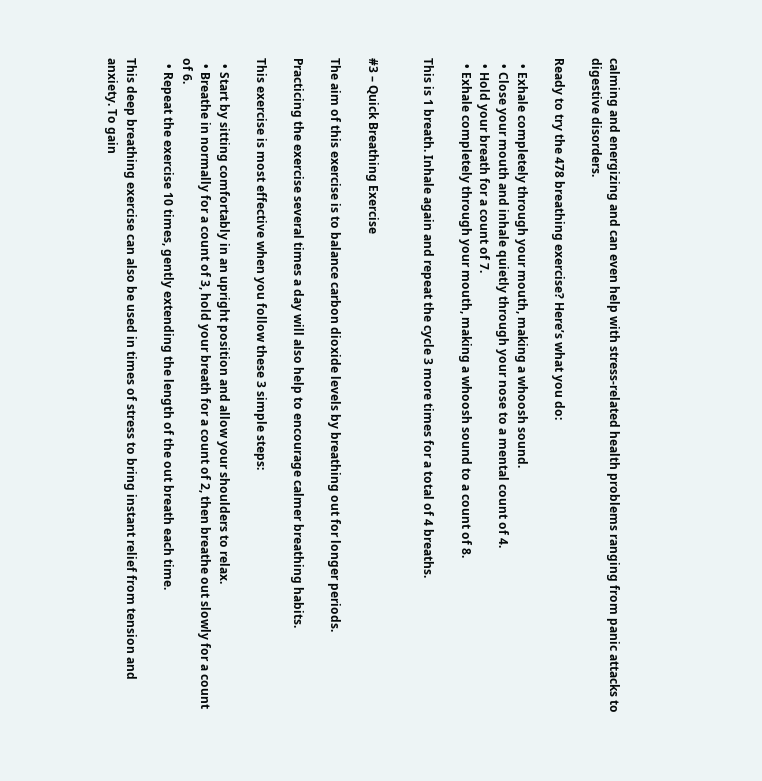calming and energizing and can even help with stress-related health problems ranging from panic attacks to digestive disorders.

Ready to try the 478 breathing exercise? Here’s what you do:

  • Exhale completely through your mouth, making a whoosh sound.
  • Close your mouth and inhale quietly through your nose to a mental count of 4.
  • Hold your breath for a count of 7.
  • Exhale completely through your mouth, making a whoosh sound to a count of 8.

This is 1 breath. Inhale again and repeat the cycle 3 more times for a total of 4 breaths.


#3 – Quick Breathing Exercise

The aim of this exercise is to balance carbon dioxide levels by breathing out for longer periods.

Practicing the exercise several times a day will also help to encourage calmer breathing habits.

This exercise is most effective when you follow these 3 simple steps:

  • Start by sitting comfortably in an upright position and allow your shoulders to relax.
  • Breathe in normally for a count of 3, hold your breath for a count of 2, then breathe out slowly for a count of 6.
  • Repeat the exercise 10 times, gently extending the length of the out breath each time.

This deep breathing exercise can also be used in times of stress to bring instant relief from tension and anxiety. To gain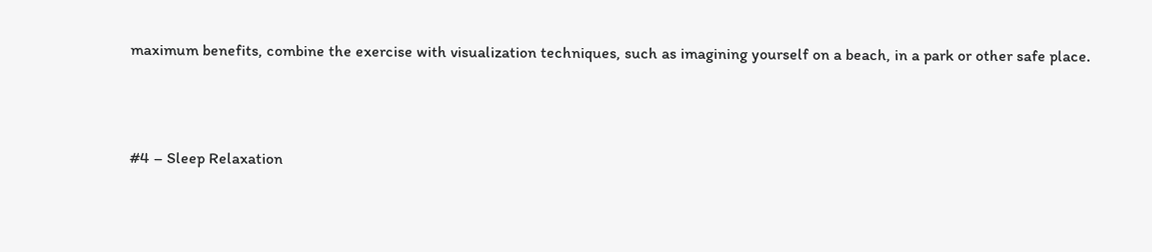maximum benefits, combine the exercise with visualization techniques, such as imagining yourself on a beach, in a park or other safe place.



#4 – Sleep Relaxation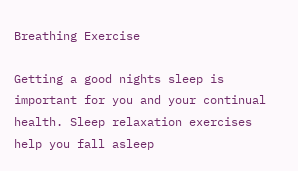Breathing Exercise

Getting a good nights sleep is important for you and your continual health. Sleep relaxation exercises help you fall asleep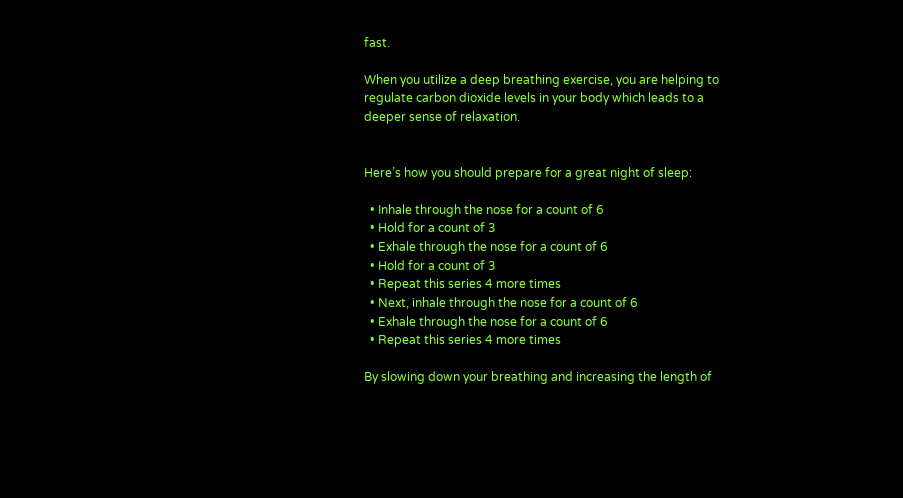fast.

When you utilize a deep breathing exercise, you are helping to regulate carbon dioxide levels in your body which leads to a deeper sense of relaxation.


Here’s how you should prepare for a great night of sleep:

  • Inhale through the nose for a count of 6
  • Hold for a count of 3
  • Exhale through the nose for a count of 6
  • Hold for a count of 3
  • Repeat this series 4 more times
  • Next, inhale through the nose for a count of 6
  • Exhale through the nose for a count of 6
  • Repeat this series 4 more times

By slowing down your breathing and increasing the length of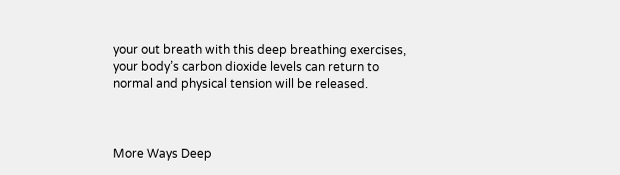your out breath with this deep breathing exercises, your body’s carbon dioxide levels can return to normal and physical tension will be released.



More Ways Deep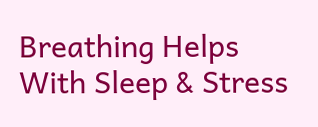Breathing Helps With Sleep & Stress